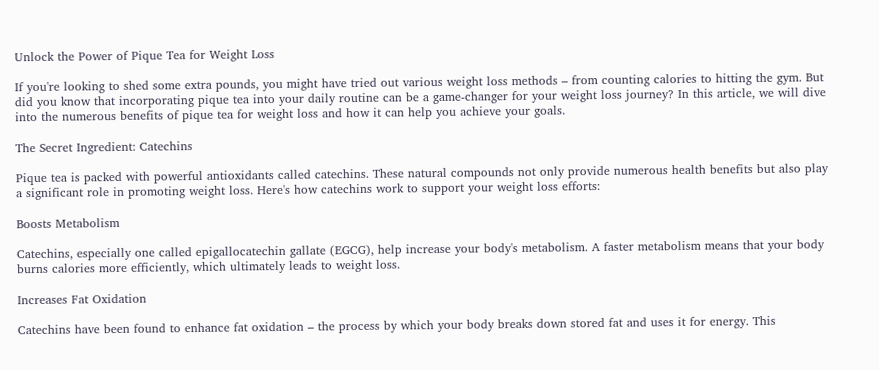Unlock the Power of Pique Tea for Weight Loss

If you're looking to shed some extra pounds, you might have tried out various weight loss methods – from counting calories to hitting the gym. But did you know that incorporating pique tea into your daily routine can be a game-changer for your weight loss journey? In this article, we will dive into the numerous benefits of pique tea for weight loss and how it can help you achieve your goals.

The Secret Ingredient: Catechins

Pique tea is packed with powerful antioxidants called catechins. These natural compounds not only provide numerous health benefits but also play a significant role in promoting weight loss. Here's how catechins work to support your weight loss efforts:

Boosts Metabolism

Catechins, especially one called epigallocatechin gallate (EGCG), help increase your body's metabolism. A faster metabolism means that your body burns calories more efficiently, which ultimately leads to weight loss.

Increases Fat Oxidation

Catechins have been found to enhance fat oxidation – the process by which your body breaks down stored fat and uses it for energy. This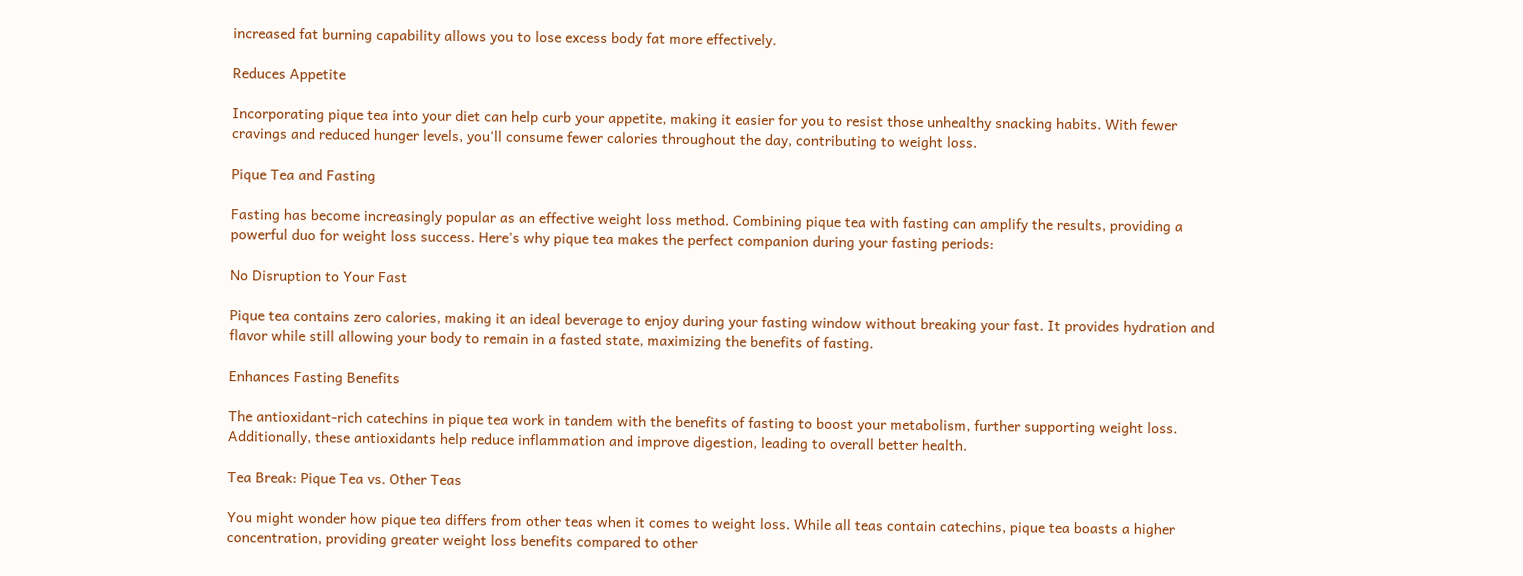increased fat burning capability allows you to lose excess body fat more effectively.

Reduces Appetite

Incorporating pique tea into your diet can help curb your appetite, making it easier for you to resist those unhealthy snacking habits. With fewer cravings and reduced hunger levels, you'll consume fewer calories throughout the day, contributing to weight loss.

Pique Tea and Fasting

Fasting has become increasingly popular as an effective weight loss method. Combining pique tea with fasting can amplify the results, providing a powerful duo for weight loss success. Here's why pique tea makes the perfect companion during your fasting periods:

No Disruption to Your Fast

Pique tea contains zero calories, making it an ideal beverage to enjoy during your fasting window without breaking your fast. It provides hydration and flavor while still allowing your body to remain in a fasted state, maximizing the benefits of fasting.

Enhances Fasting Benefits

The antioxidant-rich catechins in pique tea work in tandem with the benefits of fasting to boost your metabolism, further supporting weight loss. Additionally, these antioxidants help reduce inflammation and improve digestion, leading to overall better health.

Tea Break: Pique Tea vs. Other Teas

You might wonder how pique tea differs from other teas when it comes to weight loss. While all teas contain catechins, pique tea boasts a higher concentration, providing greater weight loss benefits compared to other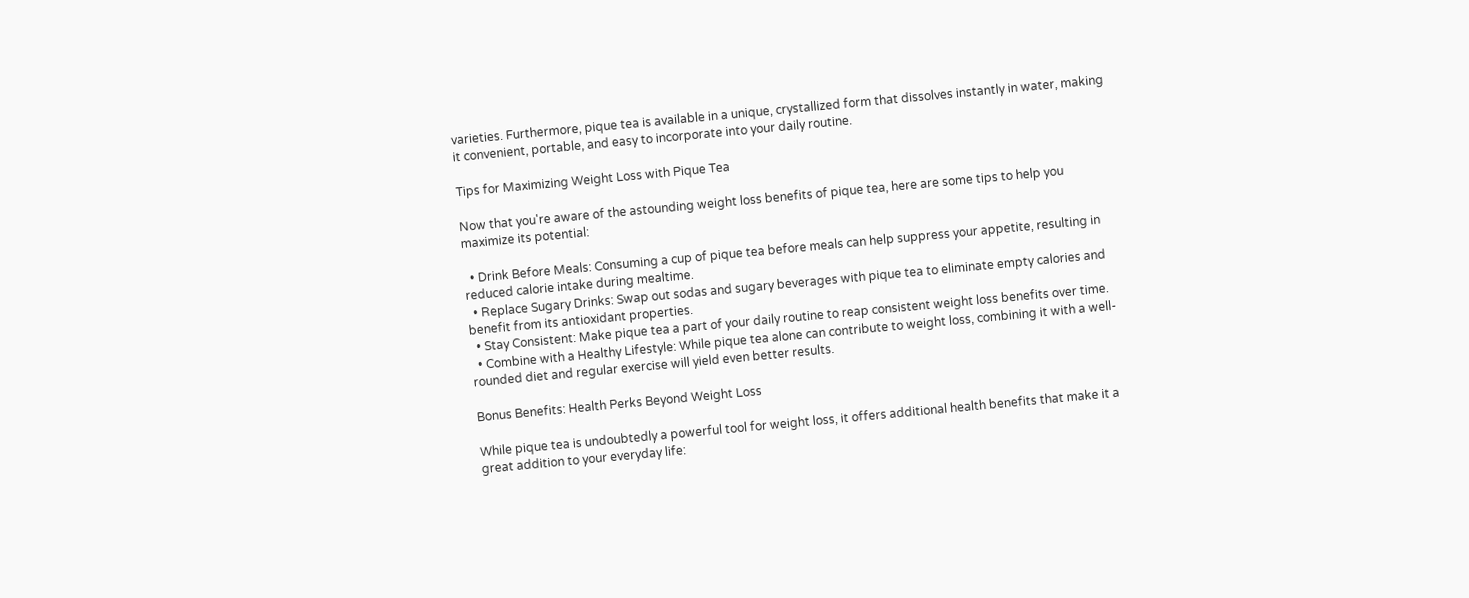varieties. Furthermore, pique tea is available in a unique, crystallized form that dissolves instantly in water, making it convenient, portable, and easy to incorporate into your daily routine.

Tips for Maximizing Weight Loss with Pique Tea

Now that you're aware of the astounding weight loss benefits of pique tea, here are some tips to help you maximize its potential:

  • Drink Before Meals: Consuming a cup of pique tea before meals can help suppress your appetite, resulting in reduced calorie intake during mealtime.
  • Replace Sugary Drinks: Swap out sodas and sugary beverages with pique tea to eliminate empty calories and benefit from its antioxidant properties.
  • Stay Consistent: Make pique tea a part of your daily routine to reap consistent weight loss benefits over time.
  • Combine with a Healthy Lifestyle: While pique tea alone can contribute to weight loss, combining it with a well-rounded diet and regular exercise will yield even better results.

Bonus Benefits: Health Perks Beyond Weight Loss

While pique tea is undoubtedly a powerful tool for weight loss, it offers additional health benefits that make it a great addition to your everyday life: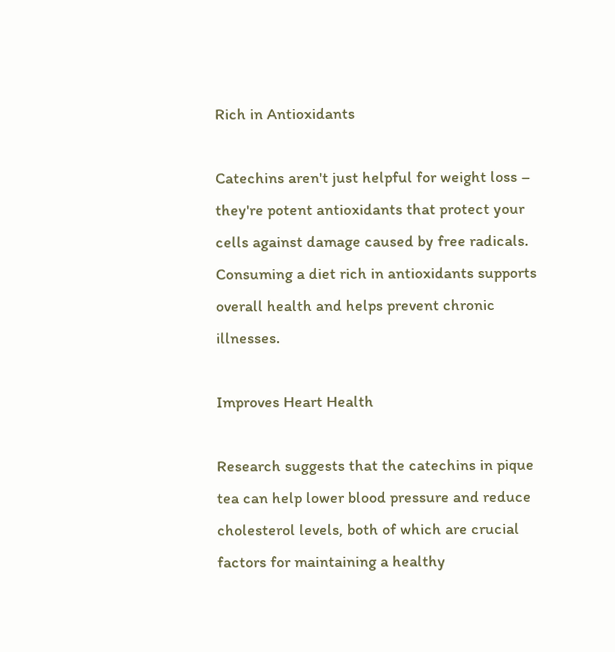Rich in Antioxidants

Catechins aren't just helpful for weight loss – they're potent antioxidants that protect your cells against damage caused by free radicals. Consuming a diet rich in antioxidants supports overall health and helps prevent chronic illnesses.

Improves Heart Health

Research suggests that the catechins in pique tea can help lower blood pressure and reduce cholesterol levels, both of which are crucial factors for maintaining a healthy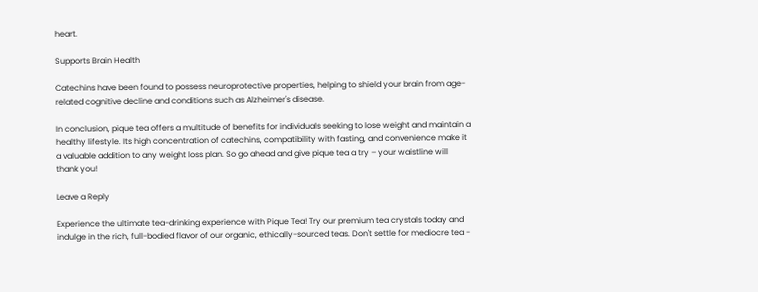heart.

Supports Brain Health

Catechins have been found to possess neuroprotective properties, helping to shield your brain from age-related cognitive decline and conditions such as Alzheimer's disease.

In conclusion, pique tea offers a multitude of benefits for individuals seeking to lose weight and maintain a healthy lifestyle. Its high concentration of catechins, compatibility with fasting, and convenience make it a valuable addition to any weight loss plan. So go ahead and give pique tea a try – your waistline will thank you!

Leave a Reply

Experience the ultimate tea-drinking experience with Pique Tea! Try our premium tea crystals today and indulge in the rich, full-bodied flavor of our organic, ethically-sourced teas. Don't settle for mediocre tea -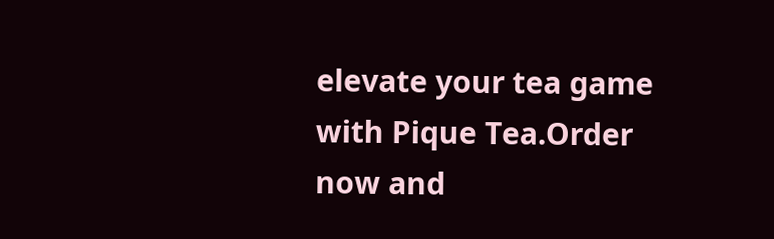elevate your tea game with Pique Tea.Order now and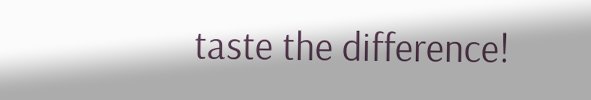taste the difference!